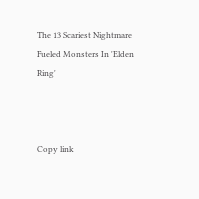The 13 Scariest Nightmare Fueled Monsters In 'Elden Ring'



Copy link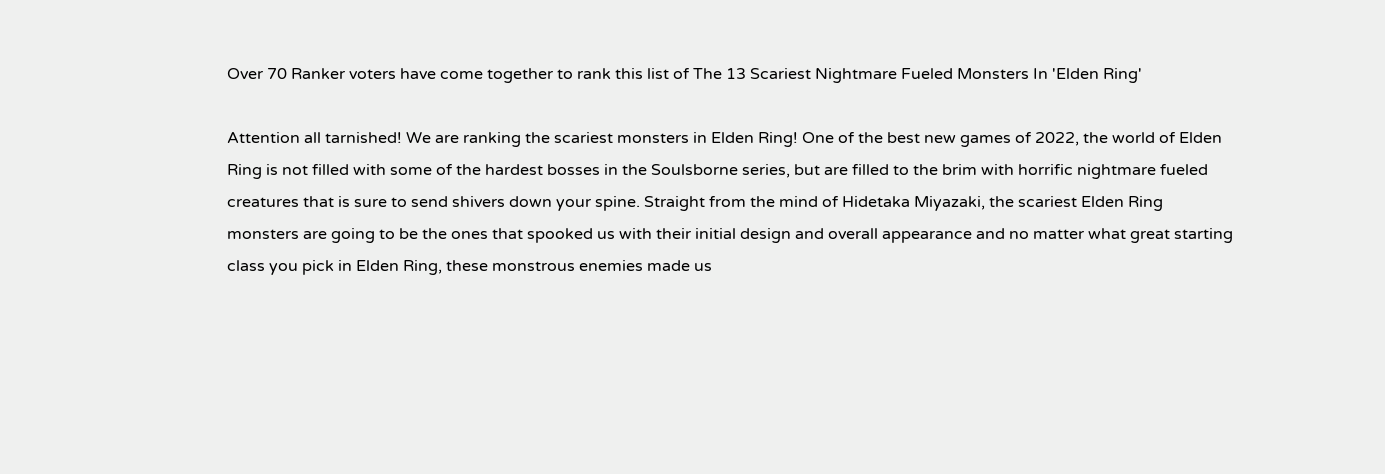Over 70 Ranker voters have come together to rank this list of The 13 Scariest Nightmare Fueled Monsters In 'Elden Ring'

Attention all tarnished! We are ranking the scariest monsters in Elden Ring! One of the best new games of 2022, the world of Elden Ring is not filled with some of the hardest bosses in the Soulsborne series, but are filled to the brim with horrific nightmare fueled creatures that is sure to send shivers down your spine. Straight from the mind of Hidetaka Miyazaki, the scariest Elden Ring monsters are going to be the ones that spooked us with their initial design and overall appearance and no matter what great starting class you pick in Elden Ring, these monstrous enemies made us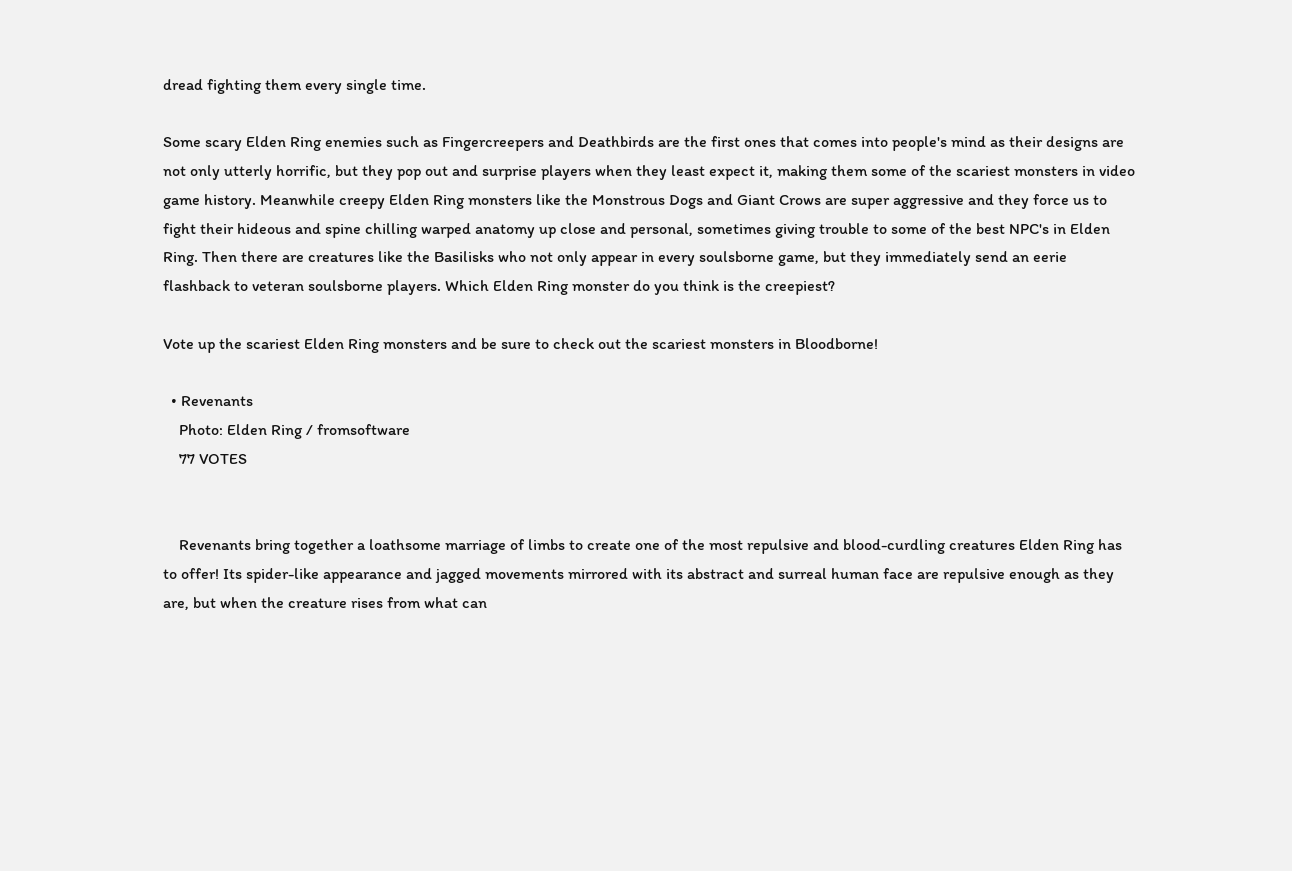dread fighting them every single time.

Some scary Elden Ring enemies such as Fingercreepers and Deathbirds are the first ones that comes into people's mind as their designs are not only utterly horrific, but they pop out and surprise players when they least expect it, making them some of the scariest monsters in video game history. Meanwhile creepy Elden Ring monsters like the Monstrous Dogs and Giant Crows are super aggressive and they force us to fight their hideous and spine chilling warped anatomy up close and personal, sometimes giving trouble to some of the best NPC's in Elden Ring. Then there are creatures like the Basilisks who not only appear in every soulsborne game, but they immediately send an eerie flashback to veteran soulsborne players. Which Elden Ring monster do you think is the creepiest?

Vote up the scariest Elden Ring monsters and be sure to check out the scariest monsters in Bloodborne!

  • Revenants
    Photo: Elden Ring / fromsoftware
    77 VOTES


    Revenants bring together a loathsome marriage of limbs to create one of the most repulsive and blood-curdling creatures Elden Ring has to offer! Its spider-like appearance and jagged movements mirrored with its abstract and surreal human face are repulsive enough as they are, but when the creature rises from what can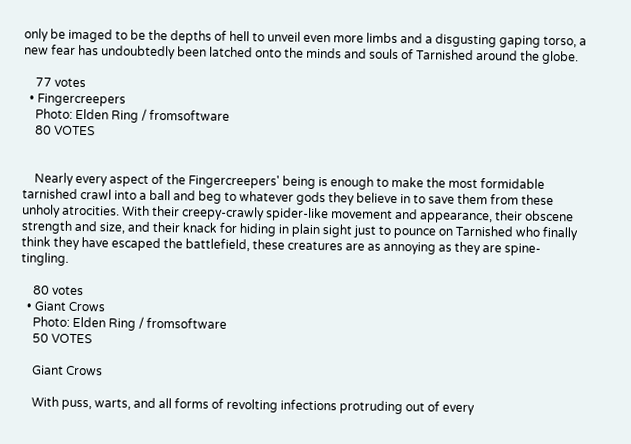only be imaged to be the depths of hell to unveil even more limbs and a disgusting gaping torso, a new fear has undoubtedly been latched onto the minds and souls of Tarnished around the globe.

    77 votes
  • Fingercreepers
    Photo: Elden Ring / fromsoftware
    80 VOTES


    Nearly every aspect of the Fingercreepers' being is enough to make the most formidable tarnished crawl into a ball and beg to whatever gods they believe in to save them from these unholy atrocities. With their creepy-crawly spider-like movement and appearance, their obscene strength and size, and their knack for hiding in plain sight just to pounce on Tarnished who finally think they have escaped the battlefield, these creatures are as annoying as they are spine-tingling.

    80 votes
  • Giant Crows
    Photo: Elden Ring / fromsoftware
    50 VOTES

    Giant Crows

    With puss, warts, and all forms of revolting infections protruding out of every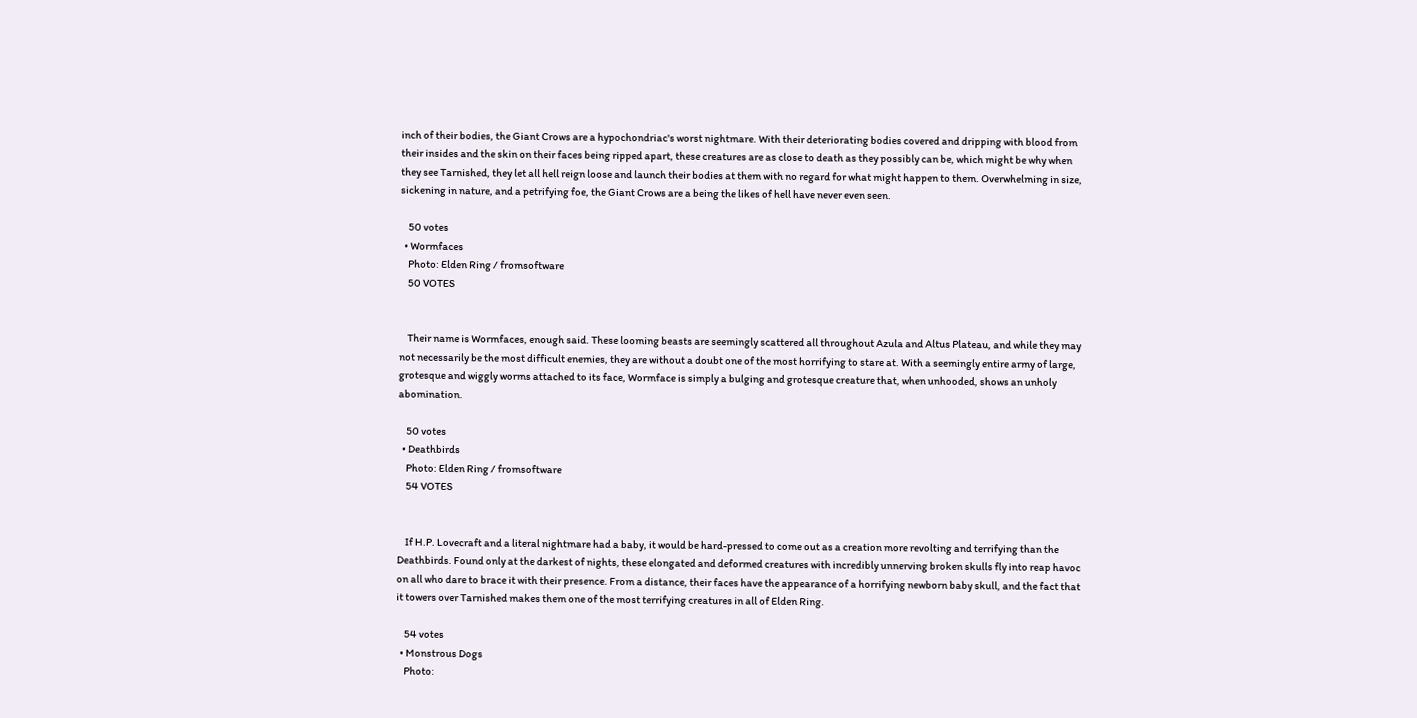inch of their bodies, the Giant Crows are a hypochondriac's worst nightmare. With their deteriorating bodies covered and dripping with blood from their insides and the skin on their faces being ripped apart, these creatures are as close to death as they possibly can be, which might be why when they see Tarnished, they let all hell reign loose and launch their bodies at them with no regard for what might happen to them. Overwhelming in size, sickening in nature, and a petrifying foe, the Giant Crows are a being the likes of hell have never even seen.

    50 votes
  • Wormfaces
    Photo: Elden Ring / fromsoftware
    50 VOTES


    Their name is Wormfaces, enough said. These looming beasts are seemingly scattered all throughout Azula and Altus Plateau, and while they may not necessarily be the most difficult enemies, they are without a doubt one of the most horrifying to stare at. With a seemingly entire army of large, grotesque and wiggly worms attached to its face, Wormface is simply a bulging and grotesque creature that, when unhooded, shows an unholy abomination.

    50 votes
  • Deathbirds
    Photo: Elden Ring / fromsoftware
    54 VOTES


    If H.P. Lovecraft and a literal nightmare had a baby, it would be hard-pressed to come out as a creation more revolting and terrifying than the Deathbirds. Found only at the darkest of nights, these elongated and deformed creatures with incredibly unnerving broken skulls fly into reap havoc on all who dare to brace it with their presence. From a distance, their faces have the appearance of a horrifying newborn baby skull, and the fact that it towers over Tarnished makes them one of the most terrifying creatures in all of Elden Ring.

    54 votes
  • Monstrous Dogs
    Photo: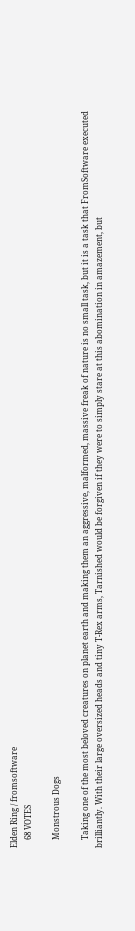Elden Ring / fromsoftware
    68 VOTES

    Monstrous Dogs

    Taking one of the most beloved creatures on planet earth and making them an aggressive, malformed, massive freak of nature is no small task, but it is a task that FromSoftware executed brilliantly. With their large oversized heads and tiny T-Rex arms, Tarnished would be forgiven if they were to simply stare at this abomination in amazement, but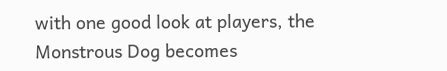with one good look at players, the Monstrous Dog becomes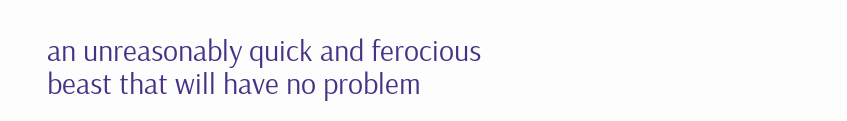an unreasonably quick and ferocious beast that will have no problem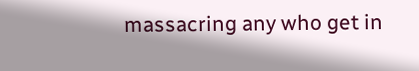massacring any who get in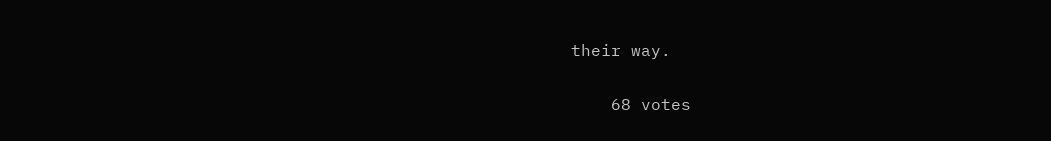their way.

    68 votes